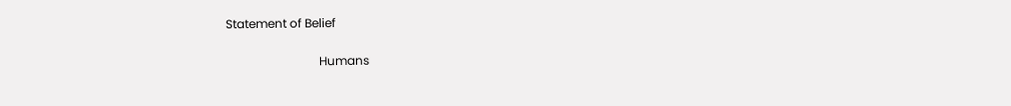Statement of Belief

                               Humans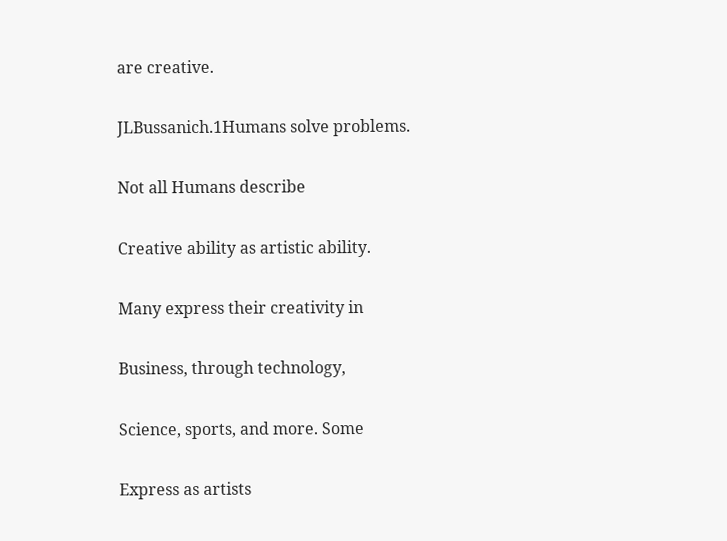are creative.

JLBussanich.1Humans solve problems.

Not all Humans describe

Creative ability as artistic ability.

Many express their creativity in

Business, through technology,

Science, sports, and more. Some

Express as artists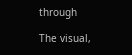through

The visual,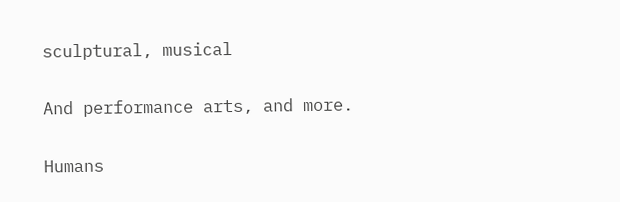sculptural, musical

And performance arts, and more.

Humans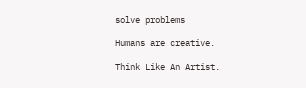solve problems

Humans are creative.

Think Like An Artist.